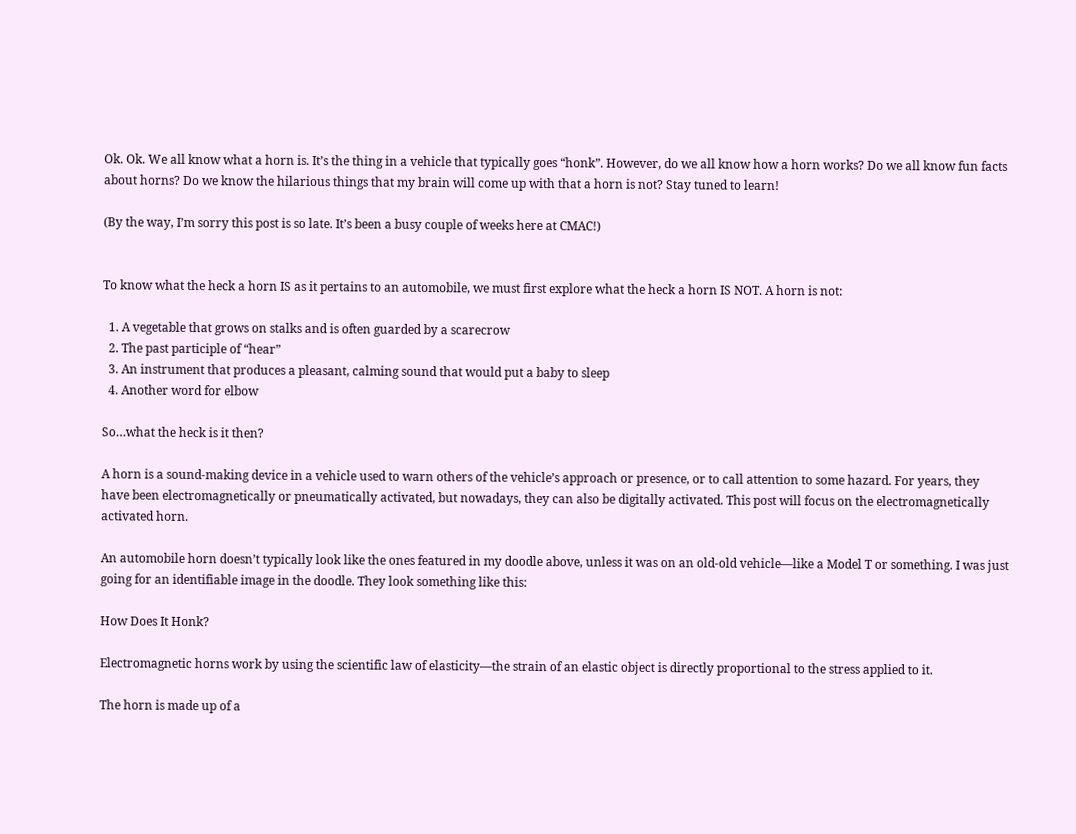Ok. Ok. We all know what a horn is. It’s the thing in a vehicle that typically goes “honk”. However, do we all know how a horn works? Do we all know fun facts about horns? Do we know the hilarious things that my brain will come up with that a horn is not? Stay tuned to learn!

(By the way, I’m sorry this post is so late. It’s been a busy couple of weeks here at CMAC!)


To know what the heck a horn IS as it pertains to an automobile, we must first explore what the heck a horn IS NOT. A horn is not:

  1. A vegetable that grows on stalks and is often guarded by a scarecrow
  2. The past participle of “hear”
  3. An instrument that produces a pleasant, calming sound that would put a baby to sleep
  4. Another word for elbow

So…what the heck is it then?

A horn is a sound-making device in a vehicle used to warn others of the vehicle’s approach or presence, or to call attention to some hazard. For years, they have been electromagnetically or pneumatically activated, but nowadays, they can also be digitally activated. This post will focus on the electromagnetically activated horn.

An automobile horn doesn’t typically look like the ones featured in my doodle above, unless it was on an old-old vehicle—like a Model T or something. I was just going for an identifiable image in the doodle. They look something like this:

How Does It Honk?

Electromagnetic horns work by using the scientific law of elasticity—the strain of an elastic object is directly proportional to the stress applied to it.

The horn is made up of a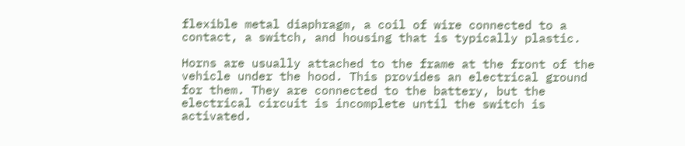flexible metal diaphragm, a coil of wire connected to a contact, a switch, and housing that is typically plastic.

Horns are usually attached to the frame at the front of the vehicle under the hood. This provides an electrical ground for them. They are connected to the battery, but the electrical circuit is incomplete until the switch is activated.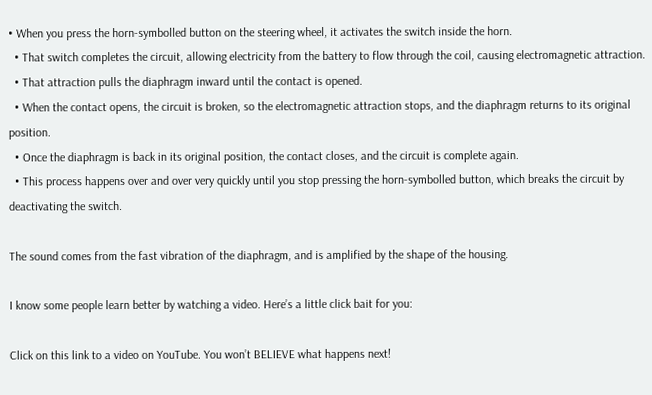• When you press the horn-symbolled button on the steering wheel, it activates the switch inside the horn.
  • That switch completes the circuit, allowing electricity from the battery to flow through the coil, causing electromagnetic attraction.
  • That attraction pulls the diaphragm inward until the contact is opened.
  • When the contact opens, the circuit is broken, so the electromagnetic attraction stops, and the diaphragm returns to its original position.
  • Once the diaphragm is back in its original position, the contact closes, and the circuit is complete again.
  • This process happens over and over very quickly until you stop pressing the horn-symbolled button, which breaks the circuit by deactivating the switch.

The sound comes from the fast vibration of the diaphragm, and is amplified by the shape of the housing.

I know some people learn better by watching a video. Here’s a little click bait for you:

Click on this link to a video on YouTube. You won’t BELIEVE what happens next!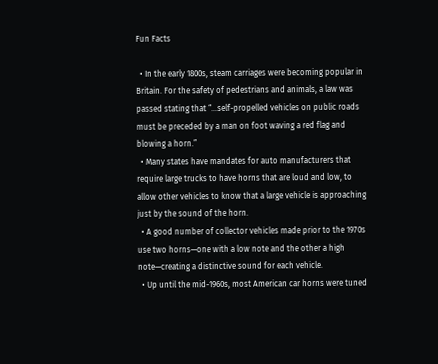Fun Facts

  • In the early 1800s, steam carriages were becoming popular in Britain. For the safety of pedestrians and animals, a law was passed stating that “…self-propelled vehicles on public roads must be preceded by a man on foot waving a red flag and blowing a horn.”
  • Many states have mandates for auto manufacturers that require large trucks to have horns that are loud and low, to allow other vehicles to know that a large vehicle is approaching just by the sound of the horn.
  • A good number of collector vehicles made prior to the 1970s use two horns—one with a low note and the other a high note—creating a distinctive sound for each vehicle.
  • Up until the mid-1960s, most American car horns were tuned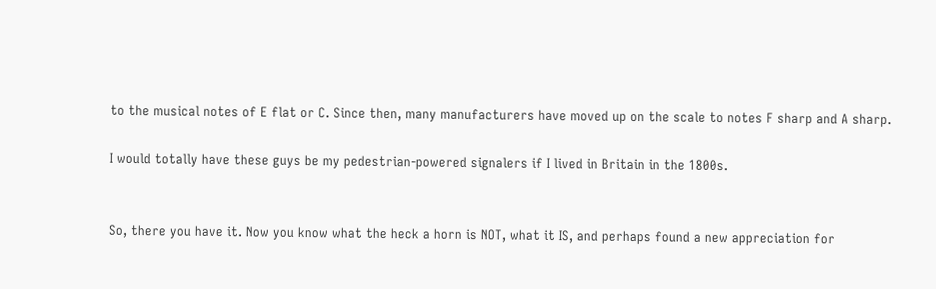to the musical notes of E flat or C. Since then, many manufacturers have moved up on the scale to notes F sharp and A sharp.

I would totally have these guys be my pedestrian-powered signalers if I lived in Britain in the 1800s.


So, there you have it. Now you know what the heck a horn is NOT, what it IS, and perhaps found a new appreciation for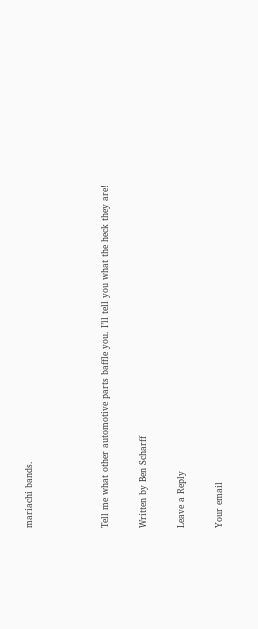mariachi bands.



Tell me what other automotive parts baffle you. I’ll tell you what the heck they are!

Written by Ben Scharff

Leave a Reply

Your email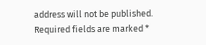address will not be published. Required fields are marked *